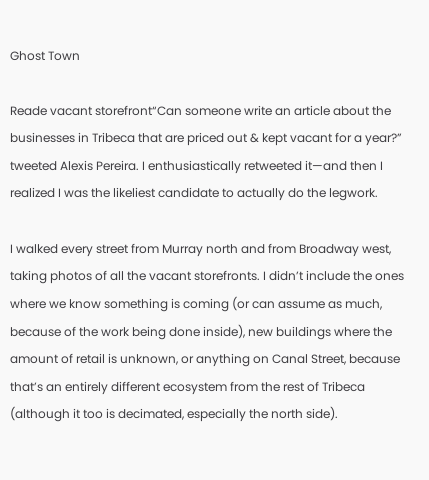Ghost Town

Reade vacant storefront“Can someone write an article about the businesses in Tribeca that are priced out & kept vacant for a year?” tweeted Alexis Pereira. I enthusiastically retweeted it—and then I realized I was the likeliest candidate to actually do the legwork.

I walked every street from Murray north and from Broadway west, taking photos of all the vacant storefronts. I didn’t include the ones where we know something is coming (or can assume as much, because of the work being done inside), new buildings where the amount of retail is unknown, or anything on Canal Street, because that’s an entirely different ecosystem from the rest of Tribeca (although it too is decimated, especially the north side).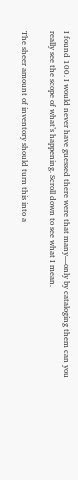I found 100. I would never have guessed there were that many—only by cataloging them can you really see the scope of what’s happening. Scroll down to see what I mean.

The sheer amount of inventory should turn this into a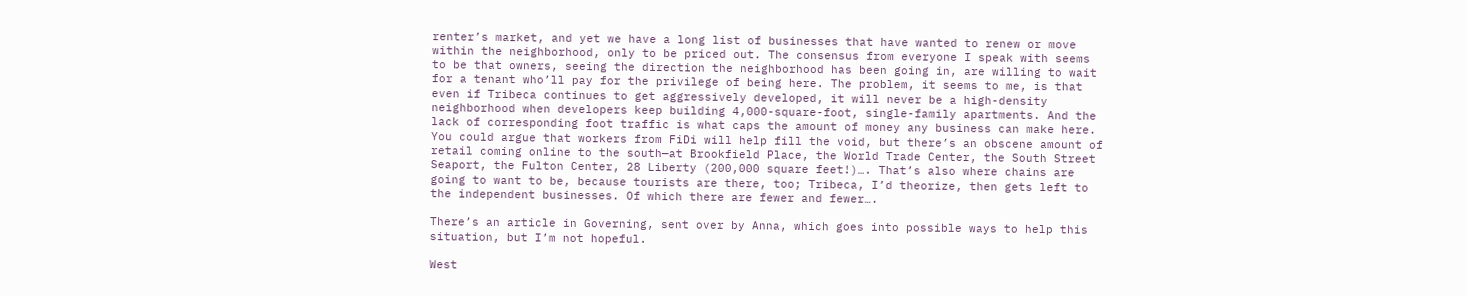renter’s market, and yet we have a long list of businesses that have wanted to renew or move within the neighborhood, only to be priced out. The consensus from everyone I speak with seems to be that owners, seeing the direction the neighborhood has been going in, are willing to wait for a tenant who’ll pay for the privilege of being here. The problem, it seems to me, is that even if Tribeca continues to get aggressively developed, it will never be a high-density neighborhood when developers keep building 4,000-square-foot, single-family apartments. And the lack of corresponding foot traffic is what caps the amount of money any business can make here. You could argue that workers from FiDi will help fill the void, but there’s an obscene amount of retail coming online to the south—at Brookfield Place, the World Trade Center, the South Street Seaport, the Fulton Center, 28 Liberty (200,000 square feet!)…. That’s also where chains are going to want to be, because tourists are there, too; Tribeca, I’d theorize, then gets left to the independent businesses. Of which there are fewer and fewer….

There’s an article in Governing, sent over by Anna, which goes into possible ways to help this situation, but I’m not hopeful.

West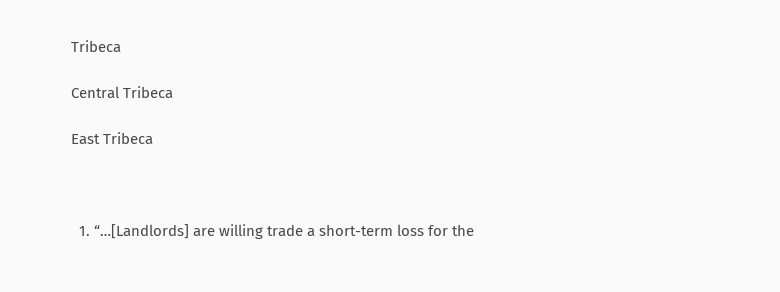Tribeca

Central Tribeca

East Tribeca



  1. “…[Landlords] are willing trade a short-term loss for the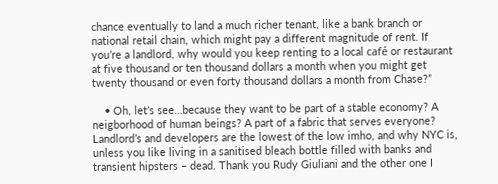chance eventually to land a much richer tenant, like a bank branch or national retail chain, which might pay a different magnitude of rent. If you’re a landlord, why would you keep renting to a local café or restaurant at five thousand or ten thousand dollars a month when you might get twenty thousand or even forty thousand dollars a month from Chase?”

    • Oh, let’s see…because they want to be part of a stable economy? A neigborhood of human beings? A part of a fabric that serves everyone? Landlord’s and developers are the lowest of the low imho, and why NYC is, unless you like living in a sanitised bleach bottle filled with banks and transient hipsters – dead. Thank you Rudy Giuliani and the other one I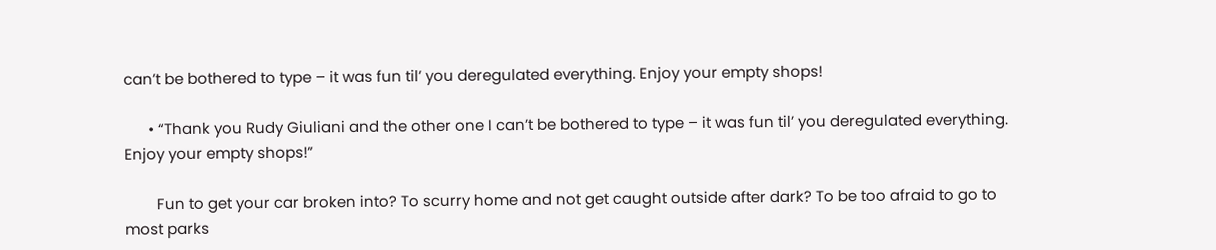can’t be bothered to type – it was fun til’ you deregulated everything. Enjoy your empty shops!

      • “Thank you Rudy Giuliani and the other one I can’t be bothered to type – it was fun til’ you deregulated everything. Enjoy your empty shops!”

        Fun to get your car broken into? To scurry home and not get caught outside after dark? To be too afraid to go to most parks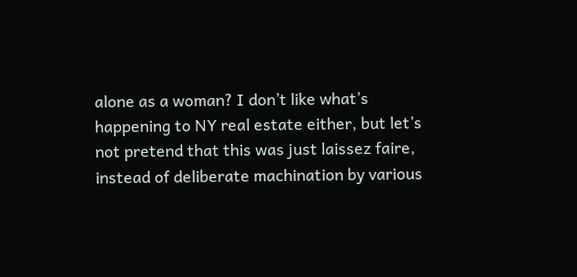alone as a woman? I don’t like what’s happening to NY real estate either, but let’s not pretend that this was just laissez faire, instead of deliberate machination by various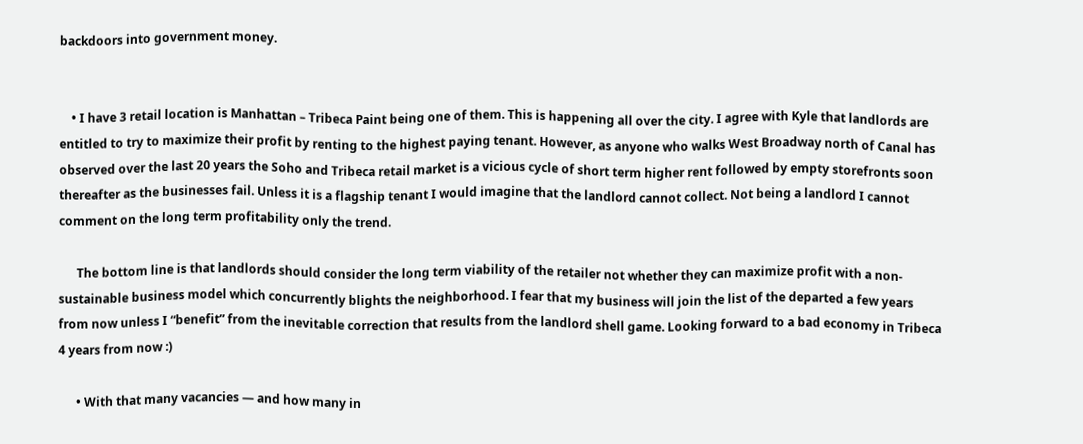backdoors into government money.


    • I have 3 retail location is Manhattan – Tribeca Paint being one of them. This is happening all over the city. I agree with Kyle that landlords are entitled to try to maximize their profit by renting to the highest paying tenant. However, as anyone who walks West Broadway north of Canal has observed over the last 20 years the Soho and Tribeca retail market is a vicious cycle of short term higher rent followed by empty storefronts soon thereafter as the businesses fail. Unless it is a flagship tenant I would imagine that the landlord cannot collect. Not being a landlord I cannot comment on the long term profitability only the trend.

      The bottom line is that landlords should consider the long term viability of the retailer not whether they can maximize profit with a non-sustainable business model which concurrently blights the neighborhood. I fear that my business will join the list of the departed a few years from now unless I “benefit” from the inevitable correction that results from the landlord shell game. Looking forward to a bad economy in Tribeca 4 years from now :)

      • With that many vacancies — and how many in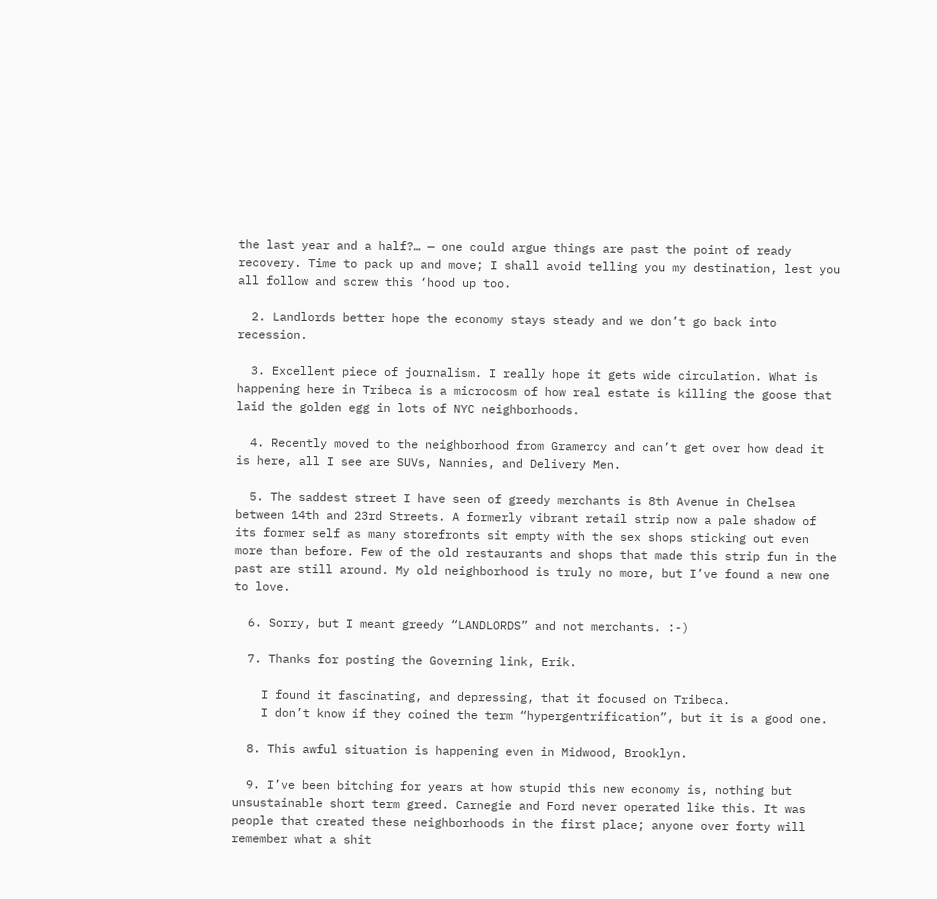the last year and a half?… — one could argue things are past the point of ready recovery. Time to pack up and move; I shall avoid telling you my destination, lest you all follow and screw this ‘hood up too.

  2. Landlords better hope the economy stays steady and we don’t go back into recession.

  3. Excellent piece of journalism. I really hope it gets wide circulation. What is happening here in Tribeca is a microcosm of how real estate is killing the goose that laid the golden egg in lots of NYC neighborhoods.

  4. Recently moved to the neighborhood from Gramercy and can’t get over how dead it is here, all I see are SUVs, Nannies, and Delivery Men.

  5. The saddest street I have seen of greedy merchants is 8th Avenue in Chelsea between 14th and 23rd Streets. A formerly vibrant retail strip now a pale shadow of its former self as many storefronts sit empty with the sex shops sticking out even more than before. Few of the old restaurants and shops that made this strip fun in the past are still around. My old neighborhood is truly no more, but I’ve found a new one to love.

  6. Sorry, but I meant greedy “LANDLORDS” and not merchants. :-)

  7. Thanks for posting the Governing link, Erik.

    I found it fascinating, and depressing, that it focused on Tribeca.
    I don’t know if they coined the term “hypergentrification”, but it is a good one.

  8. This awful situation is happening even in Midwood, Brooklyn.

  9. I’ve been bitching for years at how stupid this new economy is, nothing but unsustainable short term greed. Carnegie and Ford never operated like this. It was people that created these neighborhoods in the first place; anyone over forty will remember what a shit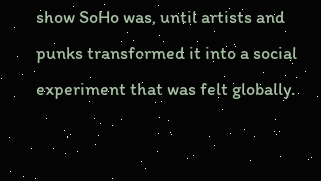show SoHo was, until artists and punks transformed it into a social experiment that was felt globally.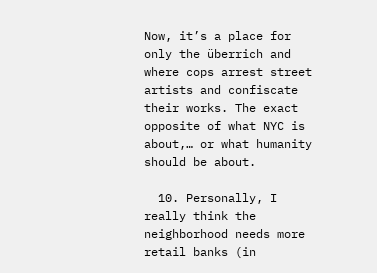Now, it’s a place for only the überrich and where cops arrest street artists and confiscate their works. The exact opposite of what NYC is about,… or what humanity should be about.

  10. Personally, I really think the neighborhood needs more retail banks (in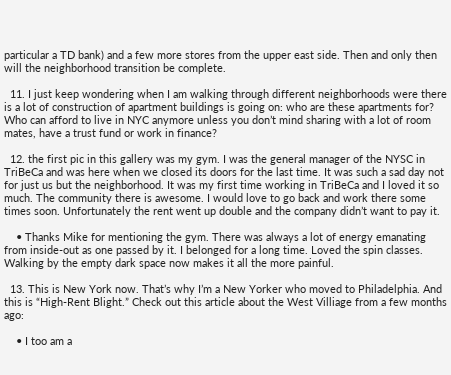particular a TD bank) and a few more stores from the upper east side. Then and only then will the neighborhood transition be complete.

  11. I just keep wondering when I am walking through different neighborhoods were there is a lot of construction of apartment buildings is going on: who are these apartments for? Who can afford to live in NYC anymore unless you don’t mind sharing with a lot of room mates, have a trust fund or work in finance?

  12. the first pic in this gallery was my gym. I was the general manager of the NYSC in TriBeCa and was here when we closed its doors for the last time. It was such a sad day not for just us but the neighborhood. It was my first time working in TriBeCa and I loved it so much. The community there is awesome. I would love to go back and work there some times soon. Unfortunately the rent went up double and the company didn’t want to pay it.

    • Thanks Mike for mentioning the gym. There was always a lot of energy emanating from inside-out as one passed by it. I belonged for a long time. Loved the spin classes. Walking by the empty dark space now makes it all the more painful.

  13. This is New York now. That’s why I’m a New Yorker who moved to Philadelphia. And this is “High-Rent Blight.” Check out this article about the West Villiage from a few months ago:

    • I too am a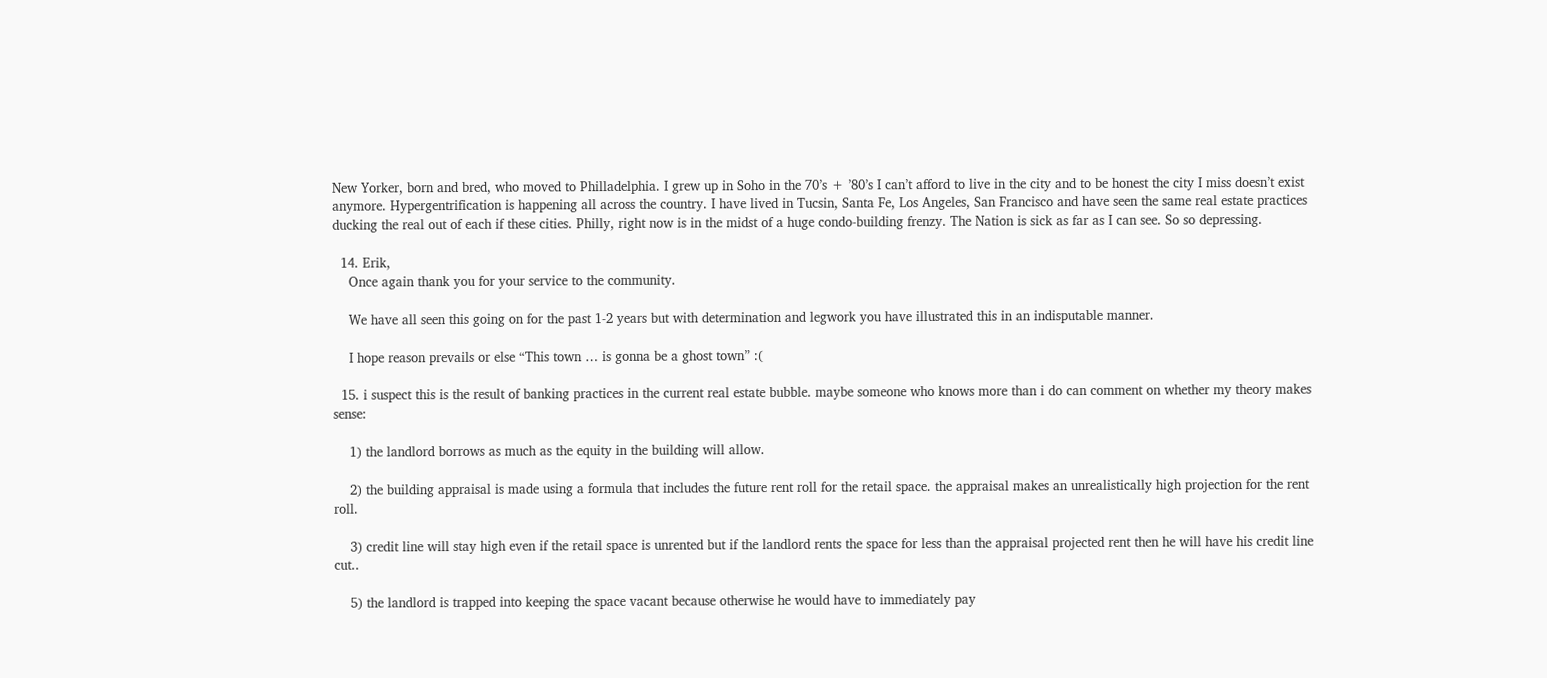New Yorker, born and bred, who moved to Philladelphia. I grew up in Soho in the 70’s + ’80’s I can’t afford to live in the city and to be honest the city I miss doesn’t exist anymore. Hypergentrification is happening all across the country. I have lived in Tucsin, Santa Fe, Los Angeles, San Francisco and have seen the same real estate practices ducking the real out of each if these cities. Philly, right now is in the midst of a huge condo-building frenzy. The Nation is sick as far as I can see. So so depressing.

  14. Erik,
    Once again thank you for your service to the community.

    We have all seen this going on for the past 1-2 years but with determination and legwork you have illustrated this in an indisputable manner.

    I hope reason prevails or else “This town … is gonna be a ghost town” :(

  15. i suspect this is the result of banking practices in the current real estate bubble. maybe someone who knows more than i do can comment on whether my theory makes sense:

    1) the landlord borrows as much as the equity in the building will allow.

    2) the building appraisal is made using a formula that includes the future rent roll for the retail space. the appraisal makes an unrealistically high projection for the rent roll.

    3) credit line will stay high even if the retail space is unrented but if the landlord rents the space for less than the appraisal projected rent then he will have his credit line cut..

    5) the landlord is trapped into keeping the space vacant because otherwise he would have to immediately pay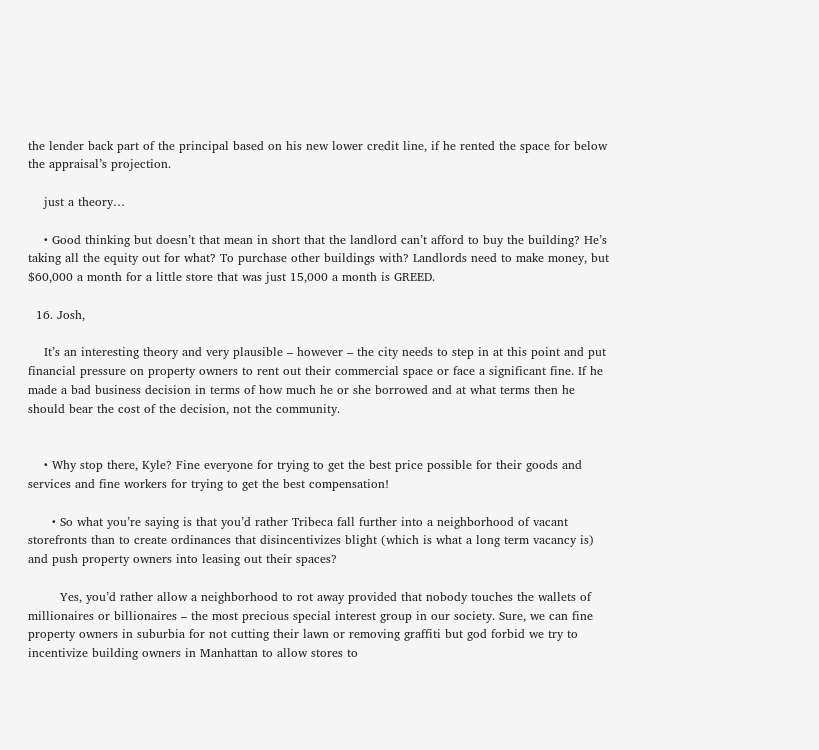the lender back part of the principal based on his new lower credit line, if he rented the space for below the appraisal’s projection.

    just a theory…

    • Good thinking but doesn’t that mean in short that the landlord can’t afford to buy the building? He’s taking all the equity out for what? To purchase other buildings with? Landlords need to make money, but $60,000 a month for a little store that was just 15,000 a month is GREED.

  16. Josh,

    It’s an interesting theory and very plausible – however – the city needs to step in at this point and put financial pressure on property owners to rent out their commercial space or face a significant fine. If he made a bad business decision in terms of how much he or she borrowed and at what terms then he should bear the cost of the decision, not the community.


    • Why stop there, Kyle? Fine everyone for trying to get the best price possible for their goods and services and fine workers for trying to get the best compensation!

      • So what you’re saying is that you’d rather Tribeca fall further into a neighborhood of vacant storefronts than to create ordinances that disincentivizes blight (which is what a long term vacancy is) and push property owners into leasing out their spaces?

        Yes, you’d rather allow a neighborhood to rot away provided that nobody touches the wallets of millionaires or billionaires – the most precious special interest group in our society. Sure, we can fine property owners in suburbia for not cutting their lawn or removing graffiti but god forbid we try to incentivize building owners in Manhattan to allow stores to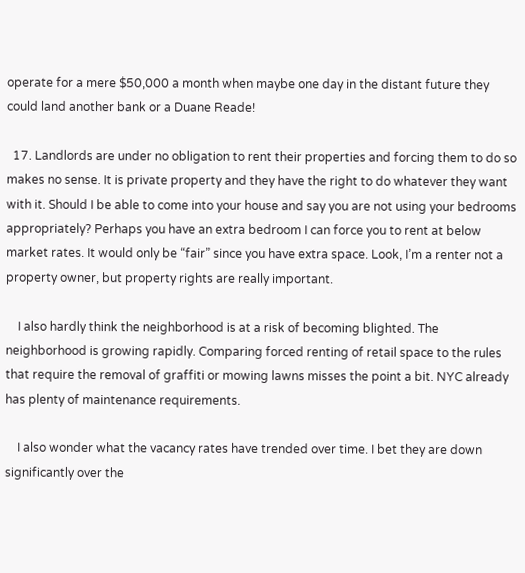operate for a mere $50,000 a month when maybe one day in the distant future they could land another bank or a Duane Reade!

  17. Landlords are under no obligation to rent their properties and forcing them to do so makes no sense. It is private property and they have the right to do whatever they want with it. Should I be able to come into your house and say you are not using your bedrooms appropriately? Perhaps you have an extra bedroom I can force you to rent at below market rates. It would only be “fair” since you have extra space. Look, I’m a renter not a property owner, but property rights are really important.

    I also hardly think the neighborhood is at a risk of becoming blighted. The neighborhood is growing rapidly. Comparing forced renting of retail space to the rules that require the removal of graffiti or mowing lawns misses the point a bit. NYC already has plenty of maintenance requirements.

    I also wonder what the vacancy rates have trended over time. I bet they are down significantly over the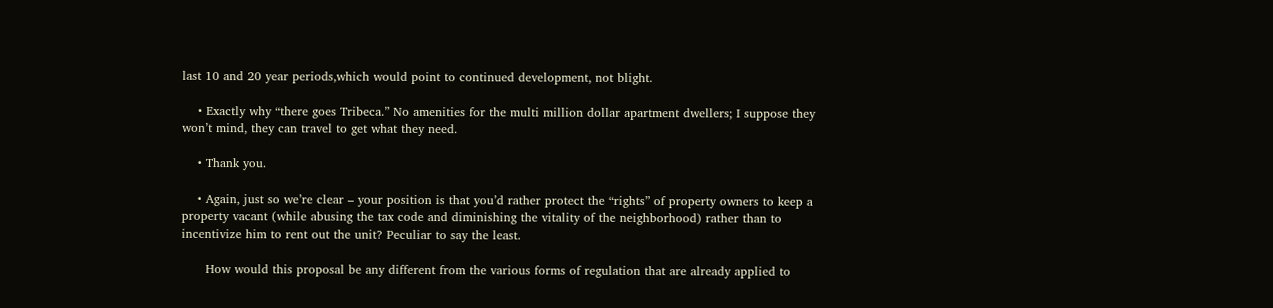last 10 and 20 year periods,which would point to continued development, not blight.

    • Exactly why “there goes Tribeca.” No amenities for the multi million dollar apartment dwellers; I suppose they won’t mind, they can travel to get what they need.

    • Thank you.

    • Again, just so we’re clear – your position is that you’d rather protect the “rights” of property owners to keep a property vacant (while abusing the tax code and diminishing the vitality of the neighborhood) rather than to incentivize him to rent out the unit? Peculiar to say the least.

      How would this proposal be any different from the various forms of regulation that are already applied to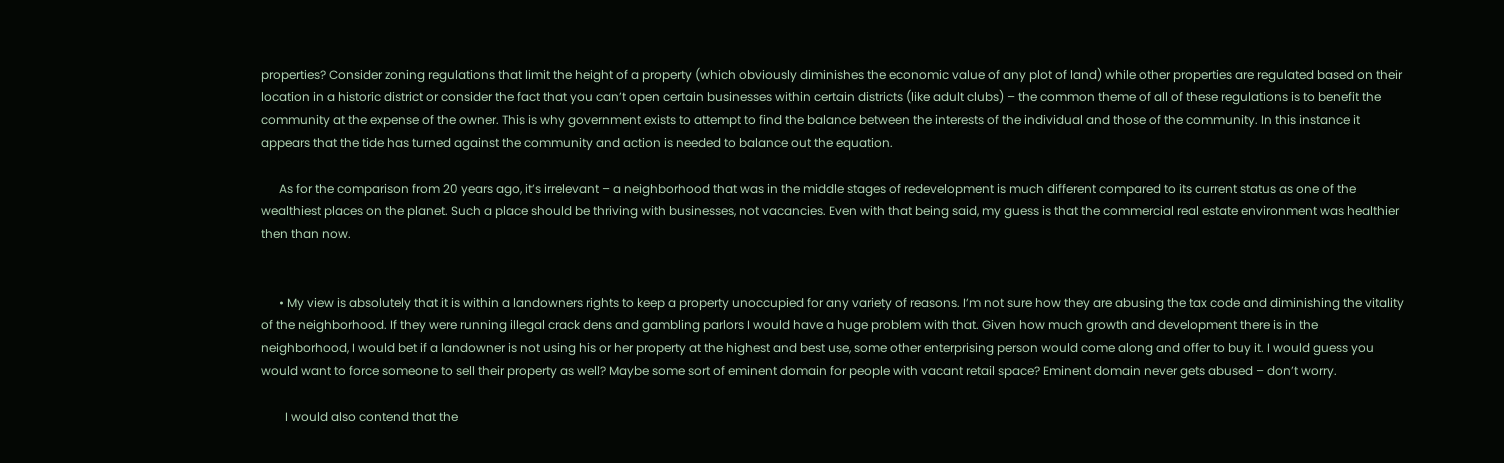properties? Consider zoning regulations that limit the height of a property (which obviously diminishes the economic value of any plot of land) while other properties are regulated based on their location in a historic district or consider the fact that you can’t open certain businesses within certain districts (like adult clubs) – the common theme of all of these regulations is to benefit the community at the expense of the owner. This is why government exists to attempt to find the balance between the interests of the individual and those of the community. In this instance it appears that the tide has turned against the community and action is needed to balance out the equation.

      As for the comparison from 20 years ago, it’s irrelevant – a neighborhood that was in the middle stages of redevelopment is much different compared to its current status as one of the wealthiest places on the planet. Such a place should be thriving with businesses, not vacancies. Even with that being said, my guess is that the commercial real estate environment was healthier then than now.


      • My view is absolutely that it is within a landowners rights to keep a property unoccupied for any variety of reasons. I’m not sure how they are abusing the tax code and diminishing the vitality of the neighborhood. If they were running illegal crack dens and gambling parlors I would have a huge problem with that. Given how much growth and development there is in the neighborhood, I would bet if a landowner is not using his or her property at the highest and best use, some other enterprising person would come along and offer to buy it. I would guess you would want to force someone to sell their property as well? Maybe some sort of eminent domain for people with vacant retail space? Eminent domain never gets abused – don’t worry.

        I would also contend that the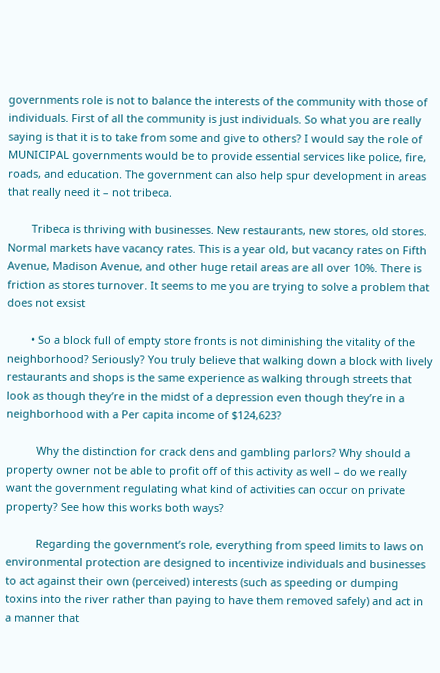governments role is not to balance the interests of the community with those of individuals. First of all the community is just individuals. So what you are really saying is that it is to take from some and give to others? I would say the role of MUNICIPAL governments would be to provide essential services like police, fire, roads, and education. The government can also help spur development in areas that really need it – not tribeca.

        Tribeca is thriving with businesses. New restaurants, new stores, old stores. Normal markets have vacancy rates. This is a year old, but vacancy rates on Fifth Avenue, Madison Avenue, and other huge retail areas are all over 10%. There is friction as stores turnover. It seems to me you are trying to solve a problem that does not exsist

        • So a block full of empty store fronts is not diminishing the vitality of the neighborhood? Seriously? You truly believe that walking down a block with lively restaurants and shops is the same experience as walking through streets that look as though they’re in the midst of a depression even though they’re in a neighborhood with a Per capita income of $124,623?

          Why the distinction for crack dens and gambling parlors? Why should a property owner not be able to profit off of this activity as well – do we really want the government regulating what kind of activities can occur on private property? See how this works both ways?

          Regarding the government’s role, everything from speed limits to laws on environmental protection are designed to incentivize individuals and businesses to act against their own (perceived) interests (such as speeding or dumping toxins into the river rather than paying to have them removed safely) and act in a manner that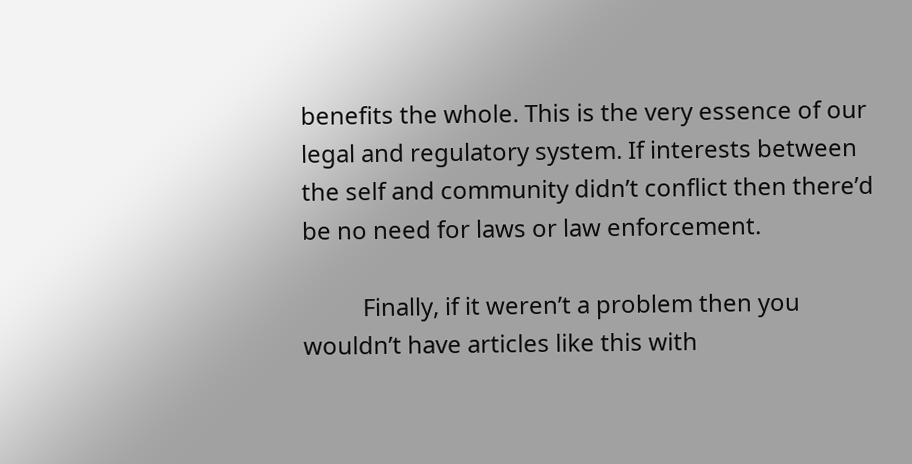benefits the whole. This is the very essence of our legal and regulatory system. If interests between the self and community didn’t conflict then there’d be no need for laws or law enforcement.

          Finally, if it weren’t a problem then you wouldn’t have articles like this with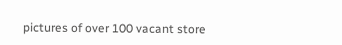pictures of over 100 vacant store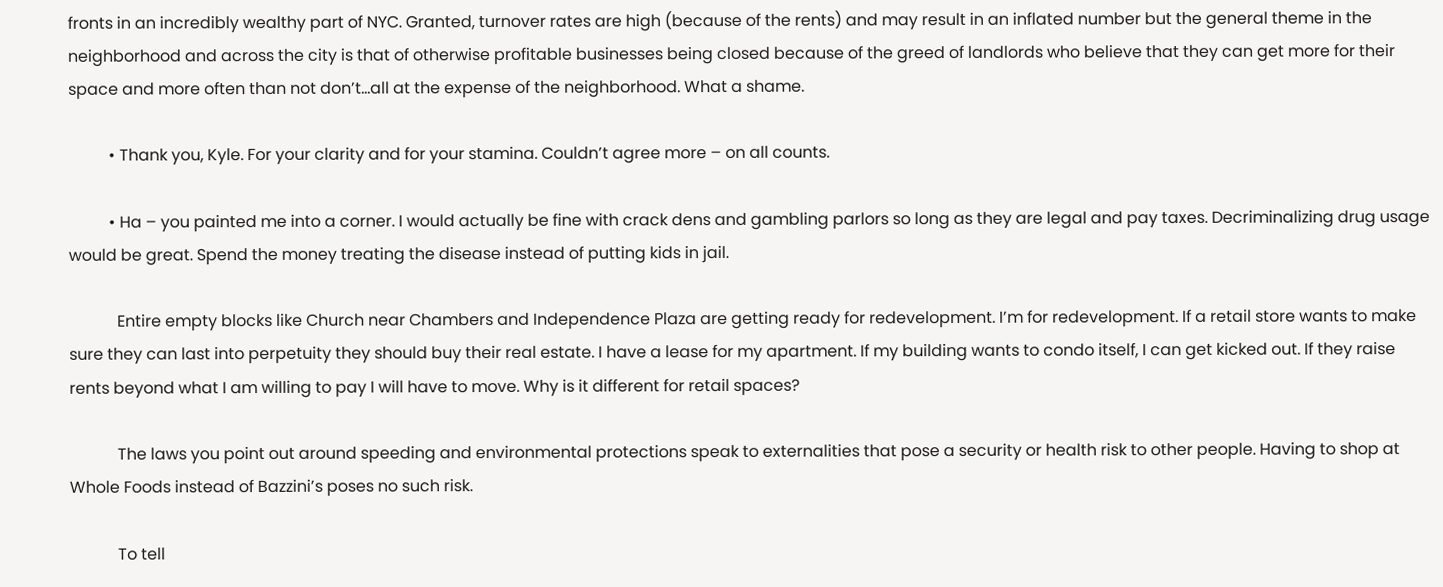fronts in an incredibly wealthy part of NYC. Granted, turnover rates are high (because of the rents) and may result in an inflated number but the general theme in the neighborhood and across the city is that of otherwise profitable businesses being closed because of the greed of landlords who believe that they can get more for their space and more often than not don’t…all at the expense of the neighborhood. What a shame.

          • Thank you, Kyle. For your clarity and for your stamina. Couldn’t agree more – on all counts.

          • Ha – you painted me into a corner. I would actually be fine with crack dens and gambling parlors so long as they are legal and pay taxes. Decriminalizing drug usage would be great. Spend the money treating the disease instead of putting kids in jail.

            Entire empty blocks like Church near Chambers and Independence Plaza are getting ready for redevelopment. I’m for redevelopment. If a retail store wants to make sure they can last into perpetuity they should buy their real estate. I have a lease for my apartment. If my building wants to condo itself, I can get kicked out. If they raise rents beyond what I am willing to pay I will have to move. Why is it different for retail spaces?

            The laws you point out around speeding and environmental protections speak to externalities that pose a security or health risk to other people. Having to shop at Whole Foods instead of Bazzini’s poses no such risk.

            To tell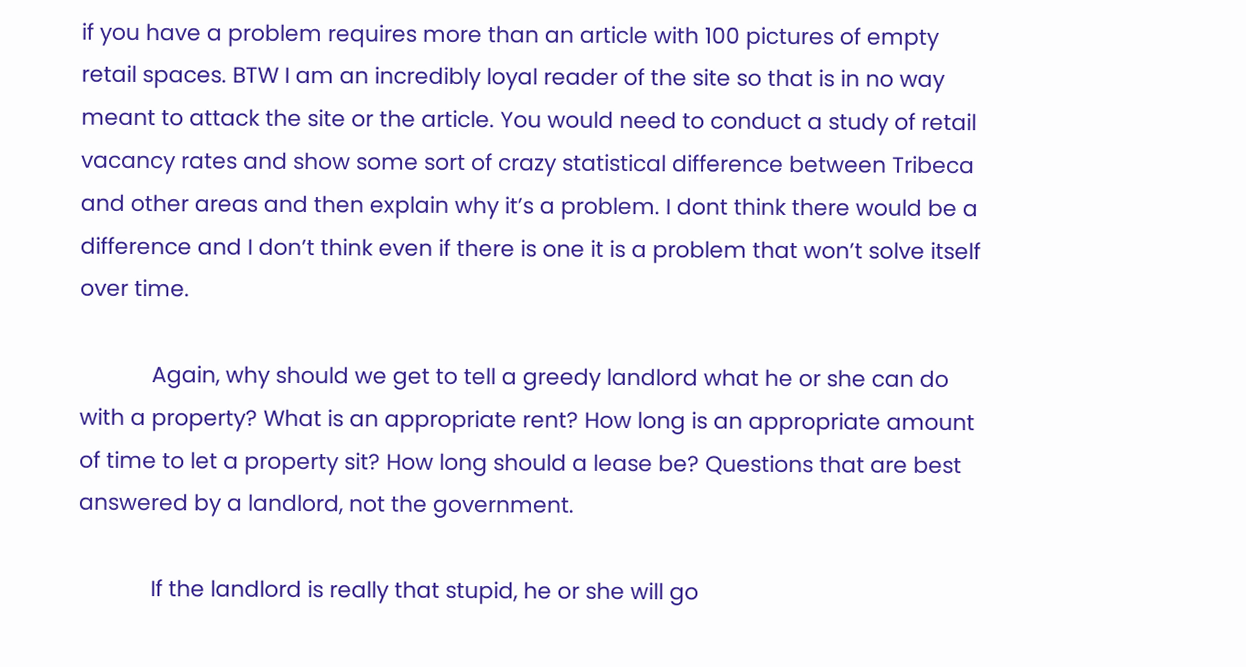if you have a problem requires more than an article with 100 pictures of empty retail spaces. BTW I am an incredibly loyal reader of the site so that is in no way meant to attack the site or the article. You would need to conduct a study of retail vacancy rates and show some sort of crazy statistical difference between Tribeca and other areas and then explain why it’s a problem. I dont think there would be a difference and I don’t think even if there is one it is a problem that won’t solve itself over time.

            Again, why should we get to tell a greedy landlord what he or she can do with a property? What is an appropriate rent? How long is an appropriate amount of time to let a property sit? How long should a lease be? Questions that are best answered by a landlord, not the government.

            If the landlord is really that stupid, he or she will go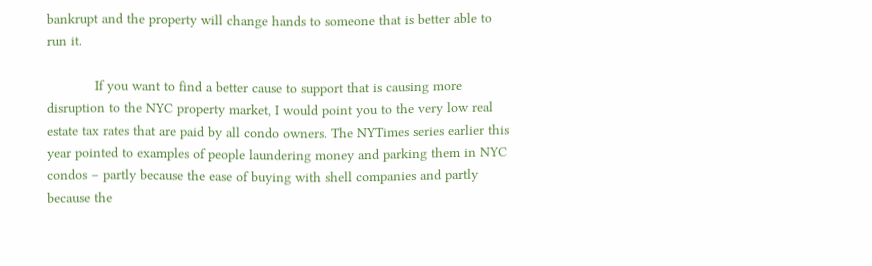bankrupt and the property will change hands to someone that is better able to run it.

            If you want to find a better cause to support that is causing more disruption to the NYC property market, I would point you to the very low real estate tax rates that are paid by all condo owners. The NYTimes series earlier this year pointed to examples of people laundering money and parking them in NYC condos – partly because the ease of buying with shell companies and partly because the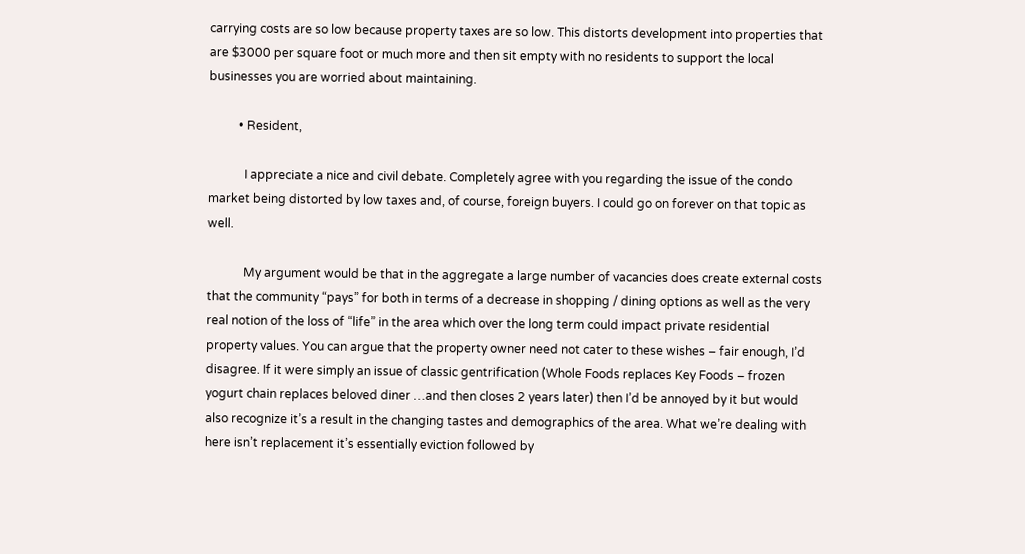carrying costs are so low because property taxes are so low. This distorts development into properties that are $3000 per square foot or much more and then sit empty with no residents to support the local businesses you are worried about maintaining.

          • Resident,

            I appreciate a nice and civil debate. Completely agree with you regarding the issue of the condo market being distorted by low taxes and, of course, foreign buyers. I could go on forever on that topic as well.

            My argument would be that in the aggregate a large number of vacancies does create external costs that the community “pays” for both in terms of a decrease in shopping / dining options as well as the very real notion of the loss of “life” in the area which over the long term could impact private residential property values. You can argue that the property owner need not cater to these wishes – fair enough, I’d disagree. If it were simply an issue of classic gentrification (Whole Foods replaces Key Foods – frozen yogurt chain replaces beloved diner …and then closes 2 years later) then I’d be annoyed by it but would also recognize it’s a result in the changing tastes and demographics of the area. What we’re dealing with here isn’t replacement it’s essentially eviction followed by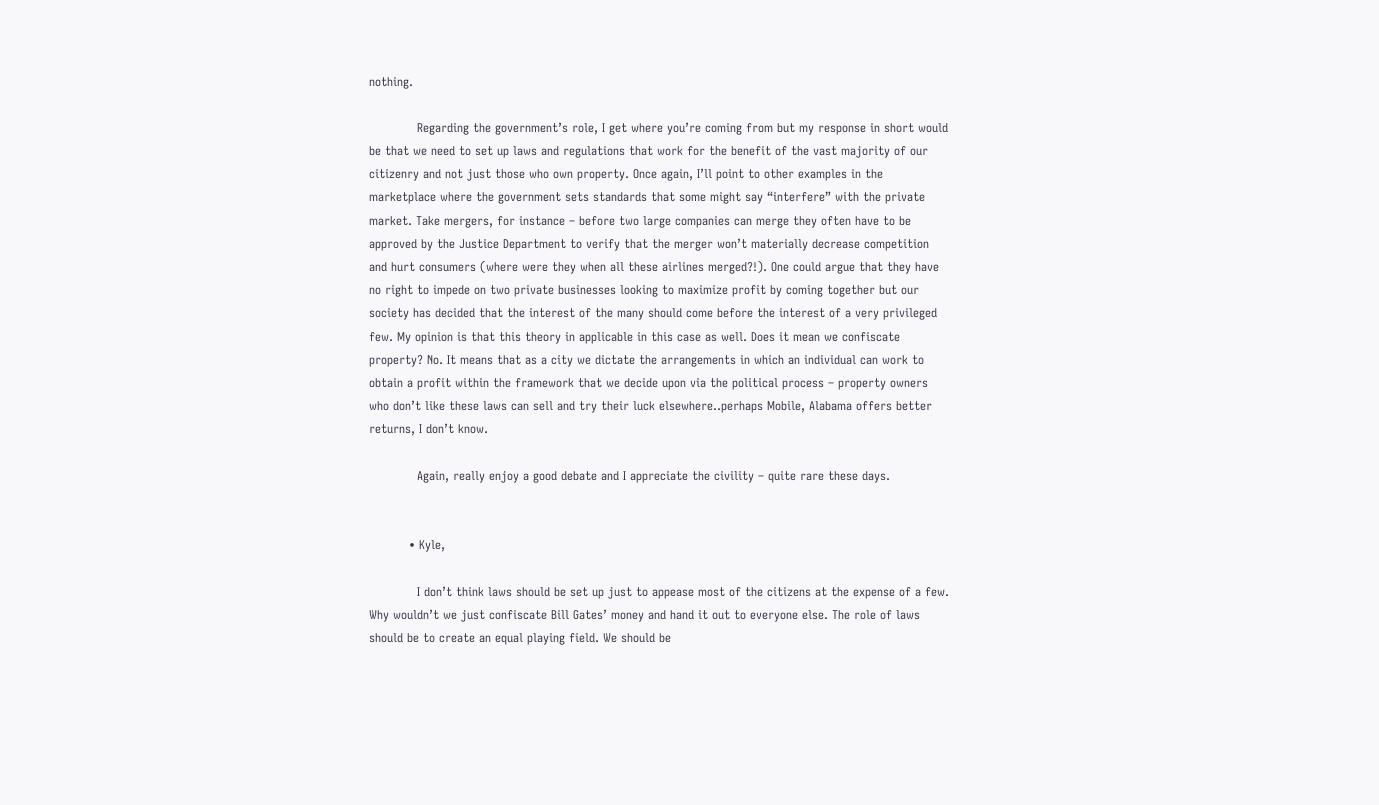nothing.

            Regarding the government’s role, I get where you’re coming from but my response in short would be that we need to set up laws and regulations that work for the benefit of the vast majority of our citizenry and not just those who own property. Once again, I’ll point to other examples in the marketplace where the government sets standards that some might say “interfere” with the private market. Take mergers, for instance – before two large companies can merge they often have to be approved by the Justice Department to verify that the merger won’t materially decrease competition and hurt consumers (where were they when all these airlines merged?!). One could argue that they have no right to impede on two private businesses looking to maximize profit by coming together but our society has decided that the interest of the many should come before the interest of a very privileged few. My opinion is that this theory in applicable in this case as well. Does it mean we confiscate property? No. It means that as a city we dictate the arrangements in which an individual can work to obtain a profit within the framework that we decide upon via the political process – property owners who don’t like these laws can sell and try their luck elsewhere..perhaps Mobile, Alabama offers better returns, I don’t know.

            Again, really enjoy a good debate and I appreciate the civility – quite rare these days.


          • Kyle,

            I don’t think laws should be set up just to appease most of the citizens at the expense of a few. Why wouldn’t we just confiscate Bill Gates’ money and hand it out to everyone else. The role of laws should be to create an equal playing field. We should be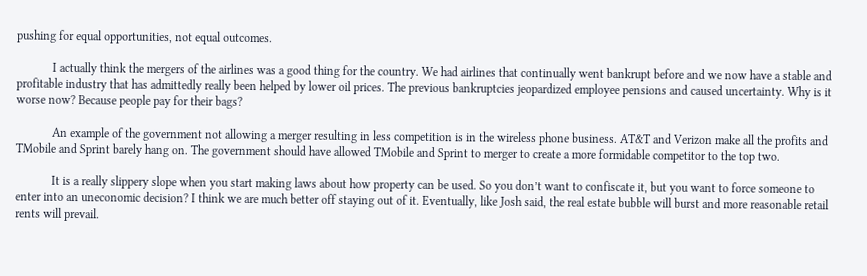pushing for equal opportunities, not equal outcomes.

            I actually think the mergers of the airlines was a good thing for the country. We had airlines that continually went bankrupt before and we now have a stable and profitable industry that has admittedly really been helped by lower oil prices. The previous bankruptcies jeopardized employee pensions and caused uncertainty. Why is it worse now? Because people pay for their bags?

            An example of the government not allowing a merger resulting in less competition is in the wireless phone business. AT&T and Verizon make all the profits and TMobile and Sprint barely hang on. The government should have allowed TMobile and Sprint to merger to create a more formidable competitor to the top two.

            It is a really slippery slope when you start making laws about how property can be used. So you don’t want to confiscate it, but you want to force someone to enter into an uneconomic decision? I think we are much better off staying out of it. Eventually, like Josh said, the real estate bubble will burst and more reasonable retail rents will prevail.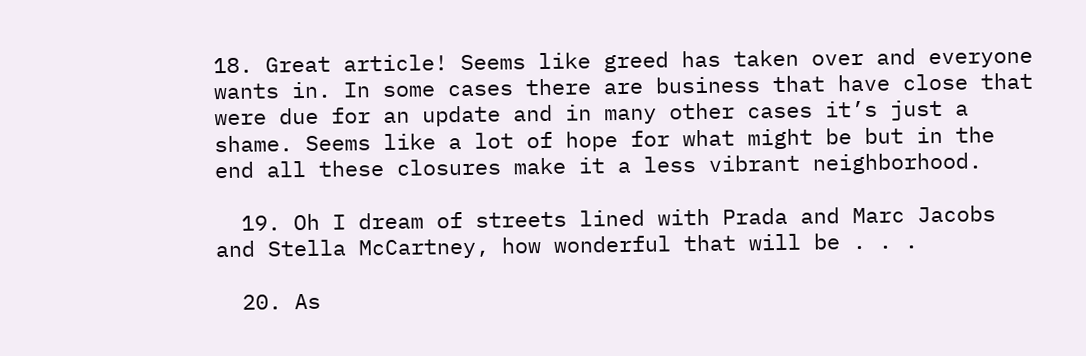18. Great article! Seems like greed has taken over and everyone wants in. In some cases there are business that have close that were due for an update and in many other cases it’s just a shame. Seems like a lot of hope for what might be but in the end all these closures make it a less vibrant neighborhood.

  19. Oh I dream of streets lined with Prada and Marc Jacobs and Stella McCartney, how wonderful that will be . . .

  20. As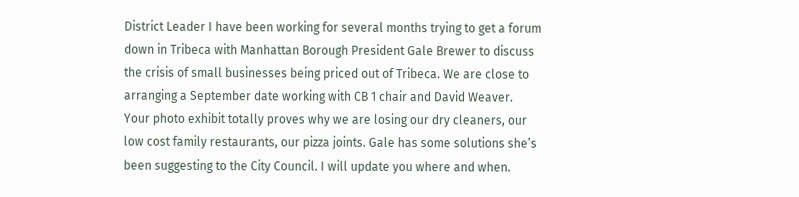District Leader I have been working for several months trying to get a forum down in Tribeca with Manhattan Borough President Gale Brewer to discuss the crisis of small businesses being priced out of Tribeca. We are close to arranging a September date working with CB 1 chair and David Weaver. Your photo exhibit totally proves why we are losing our dry cleaners, our low cost family restaurants, our pizza joints. Gale has some solutions she’s been suggesting to the City Council. I will update you where and when.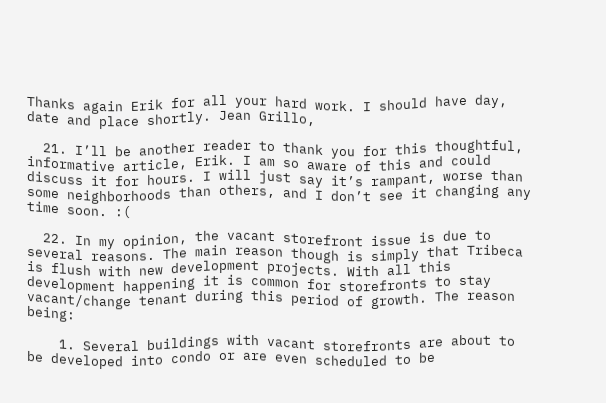Thanks again Erik for all your hard work. I should have day, date and place shortly. Jean Grillo,

  21. I’ll be another reader to thank you for this thoughtful, informative article, Erik. I am so aware of this and could discuss it for hours. I will just say it’s rampant, worse than some neighborhoods than others, and I don’t see it changing any time soon. :(

  22. In my opinion, the vacant storefront issue is due to several reasons. The main reason though is simply that Tribeca is flush with new development projects. With all this development happening it is common for storefronts to stay vacant/change tenant during this period of growth. The reason being:

    1. Several buildings with vacant storefronts are about to be developed into condo or are even scheduled to be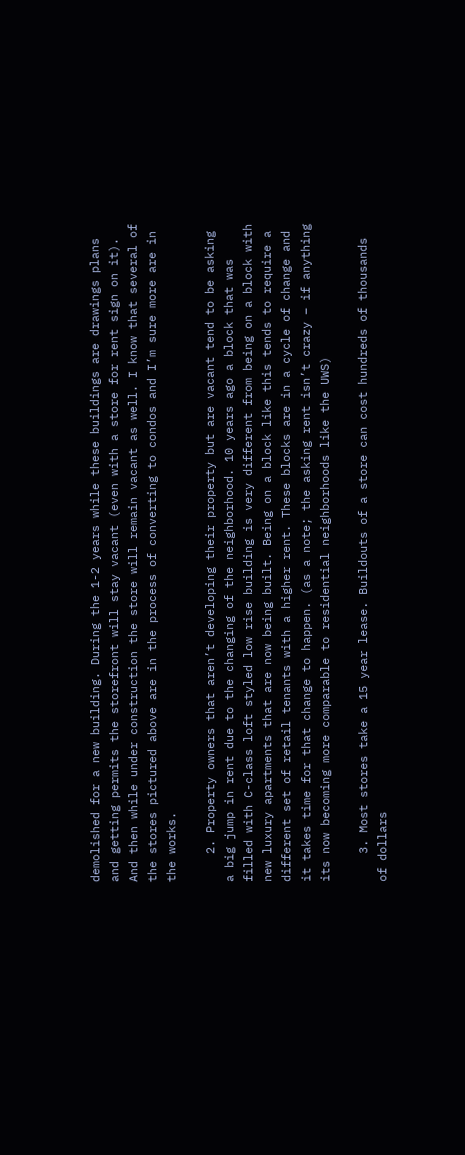demolished for a new building. During the 1-2 years while these buildings are drawings plans and getting permits the storefront will stay vacant (even with a store for rent sign on it). And then while under construction the store will remain vacant as well. I know that several of the stores pictured above are in the process of converting to condos and I’m sure more are in the works.

    2. Property owners that aren’t developing their property but are vacant tend to be asking a big jump in rent due to the changing of the neighborhood. 10 years ago a block that was filled with C-class loft styled low rise building is very different from being on a block with new luxury apartments that are now being built. Being on a block like this tends to require a different set of retail tenants with a higher rent. These blocks are in a cycle of change and it takes time for that change to happen. (as a note; the asking rent isn’t crazy – if anything its now becoming more comparable to residential neighborhoods like the UWS)

    3. Most stores take a 15 year lease. Buildouts of a store can cost hundreds of thousands of dollars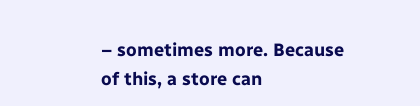– sometimes more. Because of this, a store can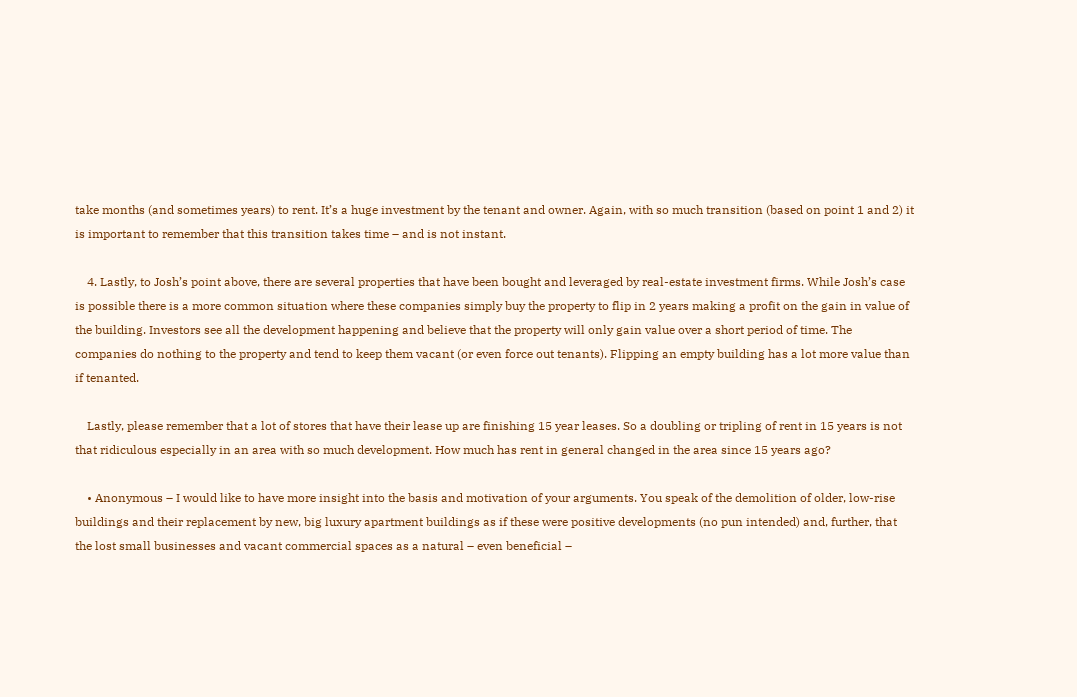take months (and sometimes years) to rent. It’s a huge investment by the tenant and owner. Again, with so much transition (based on point 1 and 2) it is important to remember that this transition takes time – and is not instant.

    4. Lastly, to Josh’s point above, there are several properties that have been bought and leveraged by real-estate investment firms. While Josh’s case is possible there is a more common situation where these companies simply buy the property to flip in 2 years making a profit on the gain in value of the building. Investors see all the development happening and believe that the property will only gain value over a short period of time. The companies do nothing to the property and tend to keep them vacant (or even force out tenants). Flipping an empty building has a lot more value than if tenanted.

    Lastly, please remember that a lot of stores that have their lease up are finishing 15 year leases. So a doubling or tripling of rent in 15 years is not that ridiculous especially in an area with so much development. How much has rent in general changed in the area since 15 years ago?

    • Anonymous – I would like to have more insight into the basis and motivation of your arguments. You speak of the demolition of older, low-rise buildings and their replacement by new, big luxury apartment buildings as if these were positive developments (no pun intended) and, further, that the lost small businesses and vacant commercial spaces as a natural – even beneficial –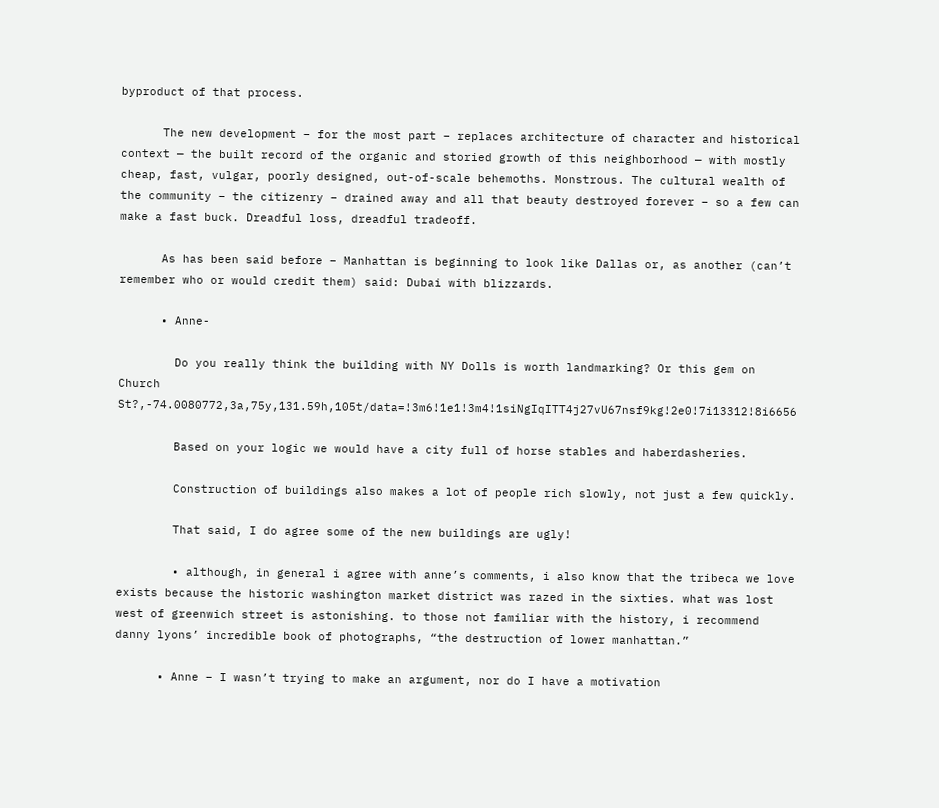byproduct of that process.

      The new development – for the most part – replaces architecture of character and historical context — the built record of the organic and storied growth of this neighborhood — with mostly cheap, fast, vulgar, poorly designed, out-of-scale behemoths. Monstrous. The cultural wealth of the community – the citizenry – drained away and all that beauty destroyed forever – so a few can make a fast buck. Dreadful loss, dreadful tradeoff.

      As has been said before – Manhattan is beginning to look like Dallas or, as another (can’t remember who or would credit them) said: Dubai with blizzards.

      • Anne-

        Do you really think the building with NY Dolls is worth landmarking? Or this gem on Church St?,-74.0080772,3a,75y,131.59h,105t/data=!3m6!1e1!3m4!1siNgIqITT4j27vU67nsf9kg!2e0!7i13312!8i6656

        Based on your logic we would have a city full of horse stables and haberdasheries.

        Construction of buildings also makes a lot of people rich slowly, not just a few quickly.

        That said, I do agree some of the new buildings are ugly!

        • although, in general i agree with anne’s comments, i also know that the tribeca we love exists because the historic washington market district was razed in the sixties. what was lost west of greenwich street is astonishing. to those not familiar with the history, i recommend danny lyons’ incredible book of photographs, “the destruction of lower manhattan.”

      • Anne – I wasn’t trying to make an argument, nor do I have a motivation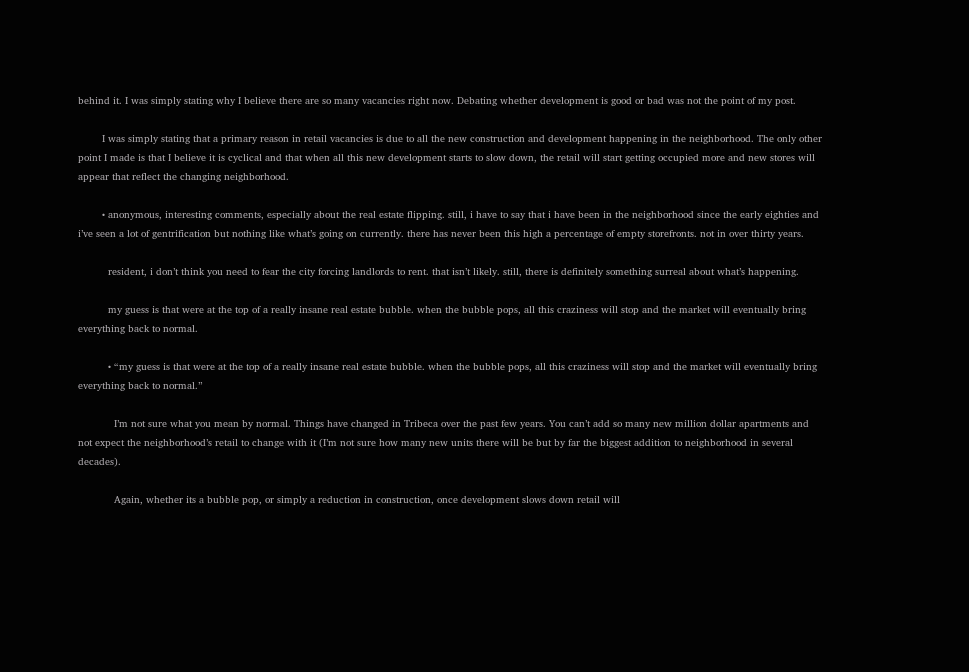behind it. I was simply stating why I believe there are so many vacancies right now. Debating whether development is good or bad was not the point of my post.

        I was simply stating that a primary reason in retail vacancies is due to all the new construction and development happening in the neighborhood. The only other point I made is that I believe it is cyclical and that when all this new development starts to slow down, the retail will start getting occupied more and new stores will appear that reflect the changing neighborhood.

        • anonymous, interesting comments, especially about the real estate flipping. still, i have to say that i have been in the neighborhood since the early eighties and i’ve seen a lot of gentrification but nothing like what’s going on currently. there has never been this high a percentage of empty storefronts. not in over thirty years.

          resident, i don’t think you need to fear the city forcing landlords to rent. that isn’t likely. still, there is definitely something surreal about what’s happening.

          my guess is that were at the top of a really insane real estate bubble. when the bubble pops, all this craziness will stop and the market will eventually bring everything back to normal.

          • “my guess is that were at the top of a really insane real estate bubble. when the bubble pops, all this craziness will stop and the market will eventually bring everything back to normal.”

            I’m not sure what you mean by normal. Things have changed in Tribeca over the past few years. You can’t add so many new million dollar apartments and not expect the neighborhood’s retail to change with it (I’m not sure how many new units there will be but by far the biggest addition to neighborhood in several decades).

            Again, whether its a bubble pop, or simply a reduction in construction, once development slows down retail will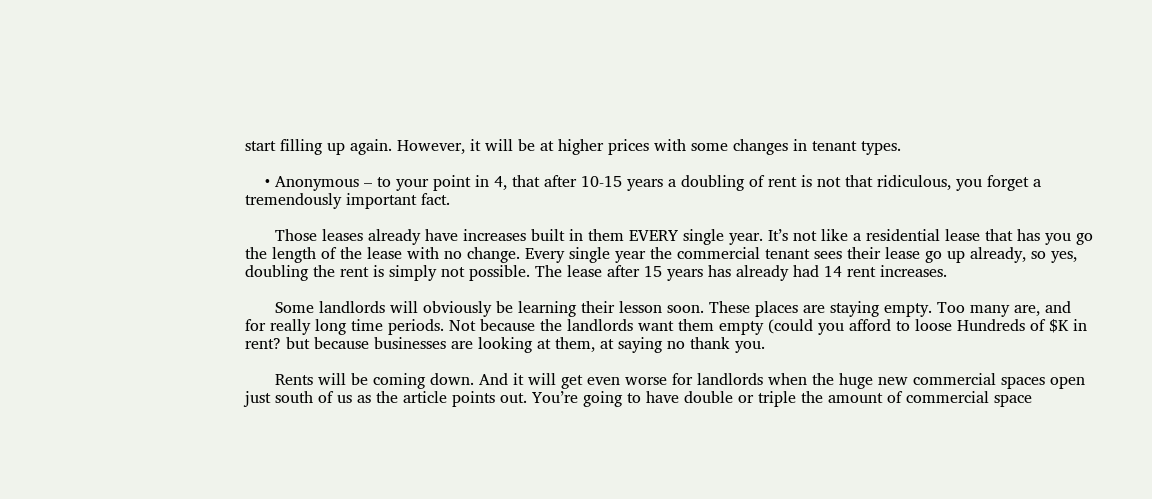start filling up again. However, it will be at higher prices with some changes in tenant types.

    • Anonymous – to your point in 4, that after 10-15 years a doubling of rent is not that ridiculous, you forget a tremendously important fact.

      Those leases already have increases built in them EVERY single year. It’s not like a residential lease that has you go the length of the lease with no change. Every single year the commercial tenant sees their lease go up already, so yes, doubling the rent is simply not possible. The lease after 15 years has already had 14 rent increases.

      Some landlords will obviously be learning their lesson soon. These places are staying empty. Too many are, and for really long time periods. Not because the landlords want them empty (could you afford to loose Hundreds of $K in rent? but because businesses are looking at them, at saying no thank you.

      Rents will be coming down. And it will get even worse for landlords when the huge new commercial spaces open just south of us as the article points out. You’re going to have double or triple the amount of commercial space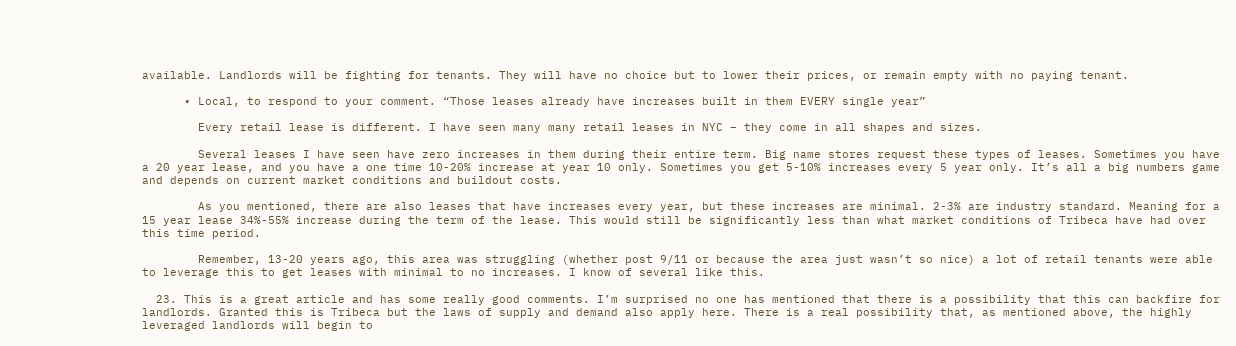available. Landlords will be fighting for tenants. They will have no choice but to lower their prices, or remain empty with no paying tenant.

      • Local, to respond to your comment. “Those leases already have increases built in them EVERY single year”

        Every retail lease is different. I have seen many many retail leases in NYC – they come in all shapes and sizes.

        Several leases I have seen have zero increases in them during their entire term. Big name stores request these types of leases. Sometimes you have a 20 year lease, and you have a one time 10-20% increase at year 10 only. Sometimes you get 5-10% increases every 5 year only. It’s all a big numbers game and depends on current market conditions and buildout costs.

        As you mentioned, there are also leases that have increases every year, but these increases are minimal. 2-3% are industry standard. Meaning for a 15 year lease 34%-55% increase during the term of the lease. This would still be significantly less than what market conditions of Tribeca have had over this time period.

        Remember, 13-20 years ago, this area was struggling (whether post 9/11 or because the area just wasn’t so nice) a lot of retail tenants were able to leverage this to get leases with minimal to no increases. I know of several like this.

  23. This is a great article and has some really good comments. I’m surprised no one has mentioned that there is a possibility that this can backfire for landlords. Granted this is Tribeca but the laws of supply and demand also apply here. There is a real possibility that, as mentioned above, the highly leveraged landlords will begin to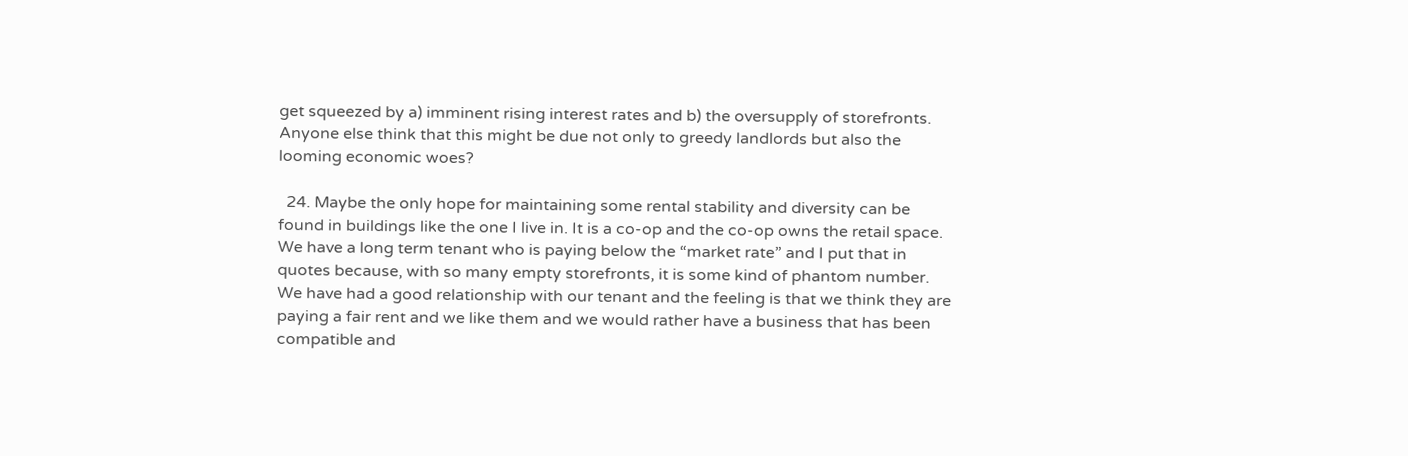get squeezed by a) imminent rising interest rates and b) the oversupply of storefronts. Anyone else think that this might be due not only to greedy landlords but also the looming economic woes?

  24. Maybe the only hope for maintaining some rental stability and diversity can be found in buildings like the one I live in. It is a co-op and the co-op owns the retail space. We have a long term tenant who is paying below the “market rate” and I put that in quotes because, with so many empty storefronts, it is some kind of phantom number. We have had a good relationship with our tenant and the feeling is that we think they are paying a fair rent and we like them and we would rather have a business that has been compatible and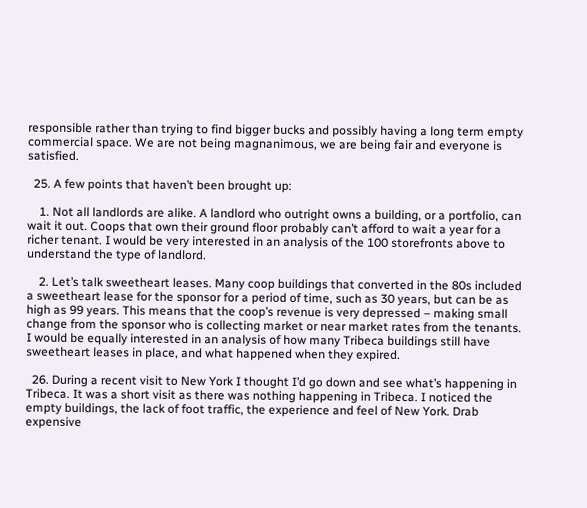responsible rather than trying to find bigger bucks and possibly having a long term empty commercial space. We are not being magnanimous, we are being fair and everyone is satisfied.

  25. A few points that haven’t been brought up:

    1. Not all landlords are alike. A landlord who outright owns a building, or a portfolio, can wait it out. Coops that own their ground floor probably can’t afford to wait a year for a richer tenant. I would be very interested in an analysis of the 100 storefronts above to understand the type of landlord.

    2. Let’s talk sweetheart leases. Many coop buildings that converted in the 80s included a sweetheart lease for the sponsor for a period of time, such as 30 years, but can be as high as 99 years. This means that the coop’s revenue is very depressed – making small change from the sponsor who is collecting market or near market rates from the tenants. I would be equally interested in an analysis of how many Tribeca buildings still have sweetheart leases in place, and what happened when they expired.

  26. During a recent visit to New York I thought I’d go down and see what’s happening in Tribeca. It was a short visit as there was nothing happening in Tribeca. I noticed the empty buildings, the lack of foot traffic, the experience and feel of New York. Drab expensive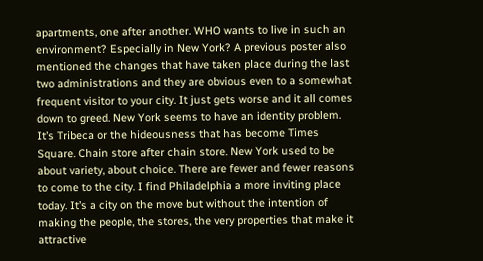apartments, one after another. WHO wants to live in such an environment? Especially in New York? A previous poster also mentioned the changes that have taken place during the last two administrations and they are obvious even to a somewhat frequent visitor to your city. It just gets worse and it all comes down to greed. New York seems to have an identity problem. It’s Tribeca or the hideousness that has become Times Square. Chain store after chain store. New York used to be about variety, about choice. There are fewer and fewer reasons to come to the city. I find Philadelphia a more inviting place today. It’s a city on the move but without the intention of making the people, the stores, the very properties that make it attractive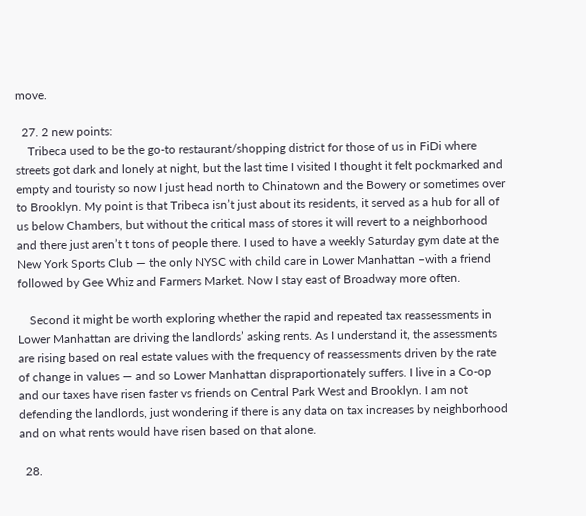move.

  27. 2 new points:
    Tribeca used to be the go-to restaurant/shopping district for those of us in FiDi where streets got dark and lonely at night, but the last time I visited I thought it felt pockmarked and empty and touristy so now I just head north to Chinatown and the Bowery or sometimes over to Brooklyn. My point is that Tribeca isn’t just about its residents, it served as a hub for all of us below Chambers, but without the critical mass of stores it will revert to a neighborhood and there just aren’t t tons of people there. I used to have a weekly Saturday gym date at the New York Sports Club — the only NYSC with child care in Lower Manhattan –with a friend followed by Gee Whiz and Farmers Market. Now I stay east of Broadway more often.

    Second it might be worth exploring whether the rapid and repeated tax reassessments in Lower Manhattan are driving the landlords’ asking rents. As I understand it, the assessments are rising based on real estate values with the frequency of reassessments driven by the rate of change in values — and so Lower Manhattan dispraportionately suffers. I live in a Co-op and our taxes have risen faster vs friends on Central Park West and Brooklyn. I am not defending the landlords, just wondering if there is any data on tax increases by neighborhood and on what rents would have risen based on that alone.

  28.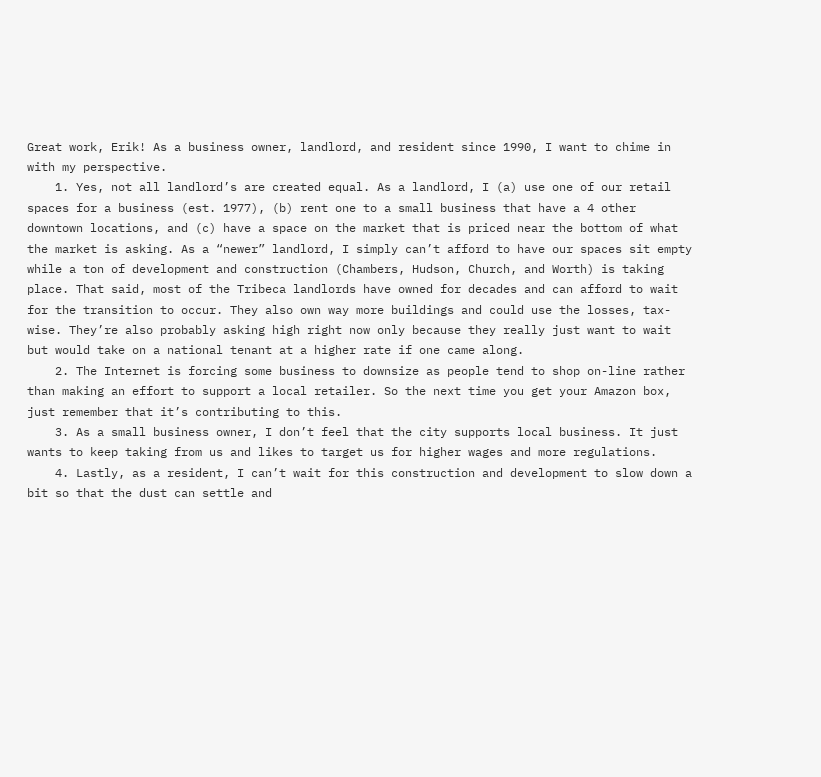Great work, Erik! As a business owner, landlord, and resident since 1990, I want to chime in with my perspective.
    1. Yes, not all landlord’s are created equal. As a landlord, I (a) use one of our retail spaces for a business (est. 1977), (b) rent one to a small business that have a 4 other downtown locations, and (c) have a space on the market that is priced near the bottom of what the market is asking. As a “newer” landlord, I simply can’t afford to have our spaces sit empty while a ton of development and construction (Chambers, Hudson, Church, and Worth) is taking place. That said, most of the Tribeca landlords have owned for decades and can afford to wait for the transition to occur. They also own way more buildings and could use the losses, tax-wise. They’re also probably asking high right now only because they really just want to wait but would take on a national tenant at a higher rate if one came along.
    2. The Internet is forcing some business to downsize as people tend to shop on-line rather than making an effort to support a local retailer. So the next time you get your Amazon box, just remember that it’s contributing to this.
    3. As a small business owner, I don’t feel that the city supports local business. It just wants to keep taking from us and likes to target us for higher wages and more regulations.
    4. Lastly, as a resident, I can’t wait for this construction and development to slow down a bit so that the dust can settle and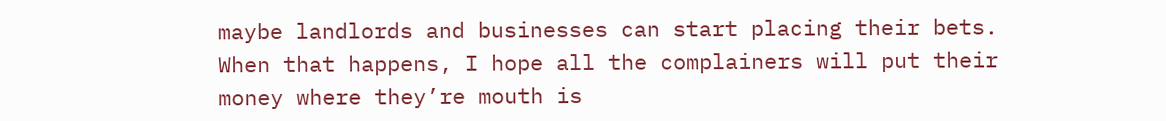maybe landlords and businesses can start placing their bets. When that happens, I hope all the complainers will put their money where they’re mouth is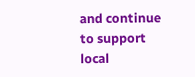and continue to support local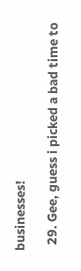businesses!

  29. Gee, guess i picked a bad time to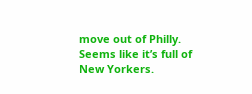move out of Philly. Seems like it’s full of New Yorkers.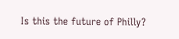Is this the future of Philly?